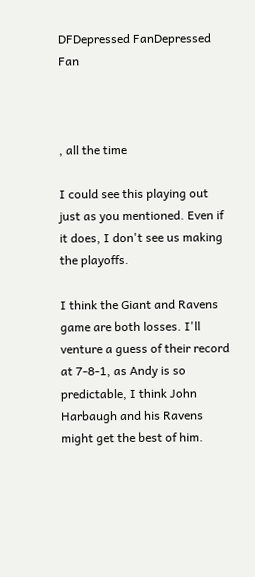DFDepressed FanDepressed Fan



, all the time

I could see this playing out just as you mentioned. Even if it does, I don't see us making the playoffs.

I think the Giant and Ravens game are both losses. I'll venture a guess of their record at 7-8-1, as Andy is so predictable, I think John Harbaugh and his Ravens might get the best of him.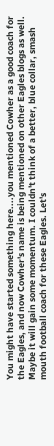You might have started something here....you mentioned Cowher as a good coach for the Eagles, and now Cowher's name is being mentioned on other Eagles blogs as well. Maybe it will gain some momentum. I couldn't think of a better, blue collar, smash mouth football coach for these Eagles. Let's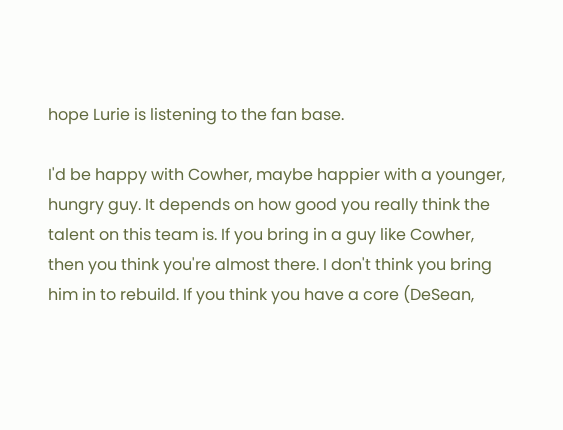hope Lurie is listening to the fan base.

I'd be happy with Cowher, maybe happier with a younger, hungry guy. It depends on how good you really think the talent on this team is. If you bring in a guy like Cowher, then you think you're almost there. I don't think you bring him in to rebuild. If you think you have a core (DeSean,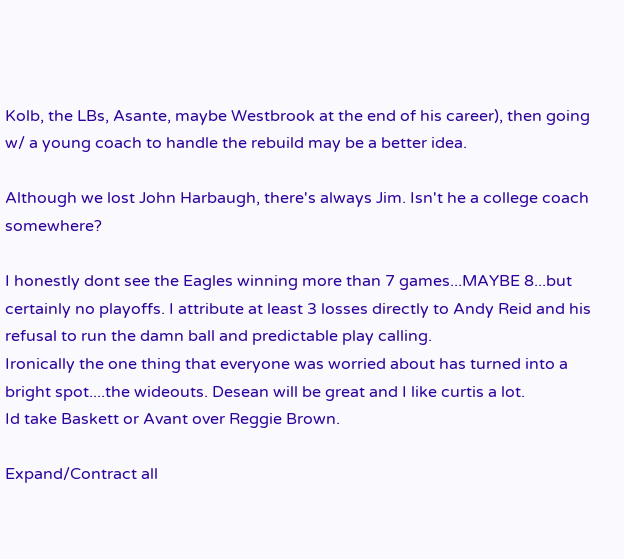Kolb, the LBs, Asante, maybe Westbrook at the end of his career), then going w/ a young coach to handle the rebuild may be a better idea.

Although we lost John Harbaugh, there's always Jim. Isn't he a college coach somewhere?

I honestly dont see the Eagles winning more than 7 games...MAYBE 8...but certainly no playoffs. I attribute at least 3 losses directly to Andy Reid and his refusal to run the damn ball and predictable play calling.
Ironically the one thing that everyone was worried about has turned into a bright spot....the wideouts. Desean will be great and I like curtis a lot.
Id take Baskett or Avant over Reggie Brown.

Expand/Contract all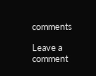comments

Leave a comment